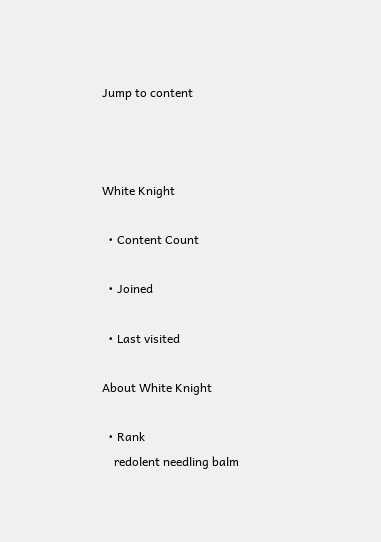Jump to content



White Knight

  • Content Count

  • Joined

  • Last visited

About White Knight

  • Rank
    redolent needling balm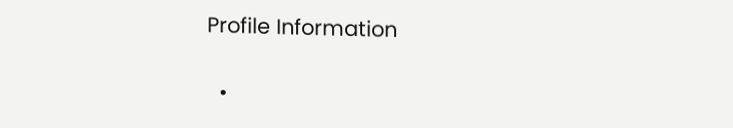Profile Information

  •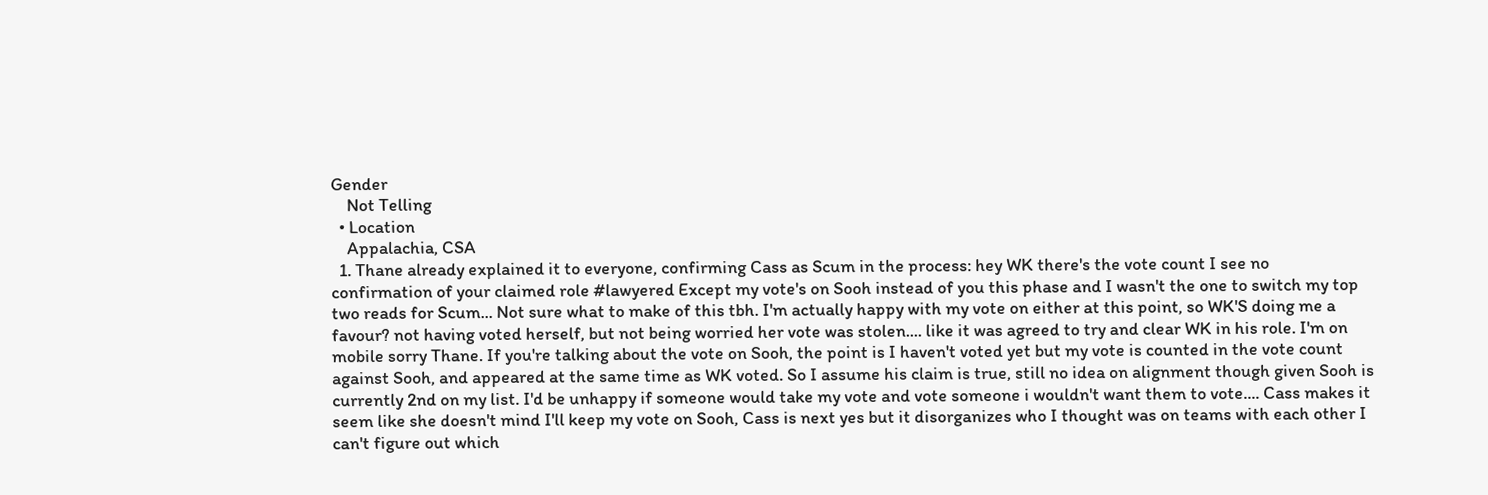Gender
    Not Telling
  • Location
    Appalachia, CSA
  1. Thane already explained it to everyone, confirming Cass as Scum in the process: hey WK there's the vote count I see no confirmation of your claimed role #lawyered Except my vote's on Sooh instead of you this phase and I wasn't the one to switch my top two reads for Scum... Not sure what to make of this tbh. I'm actually happy with my vote on either at this point, so WK'S doing me a favour? not having voted herself, but not being worried her vote was stolen.... like it was agreed to try and clear WK in his role. I'm on mobile sorry Thane. If you're talking about the vote on Sooh, the point is I haven't voted yet but my vote is counted in the vote count against Sooh, and appeared at the same time as WK voted. So I assume his claim is true, still no idea on alignment though given Sooh is currently 2nd on my list. I'd be unhappy if someone would take my vote and vote someone i wouldn't want them to vote.... Cass makes it seem like she doesn't mind I'll keep my vote on Sooh, Cass is next yes but it disorganizes who I thought was on teams with each other I can't figure out which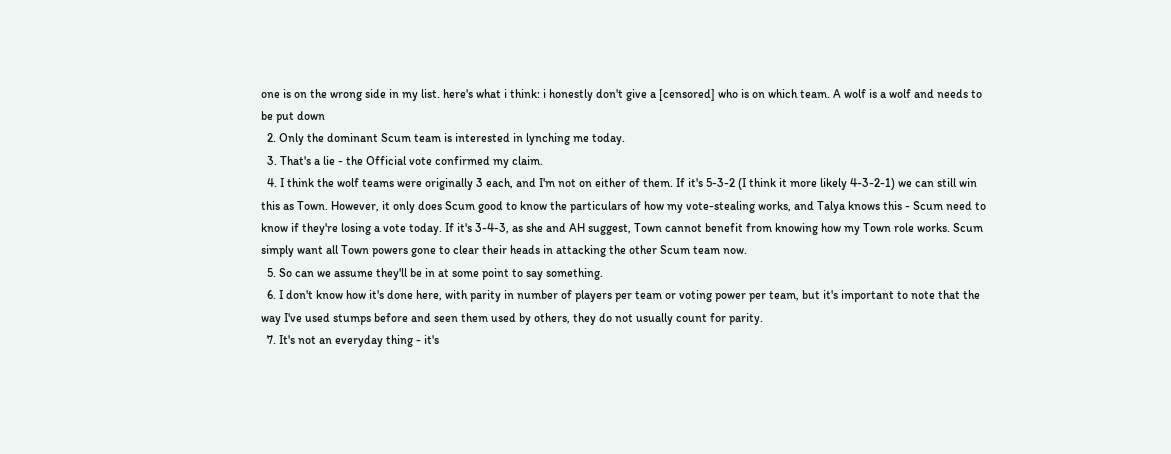one is on the wrong side in my list. here's what i think: i honestly don't give a [censored] who is on which team. A wolf is a wolf and needs to be put down
  2. Only the dominant Scum team is interested in lynching me today.
  3. That's a lie - the Official vote confirmed my claim.
  4. I think the wolf teams were originally 3 each, and I'm not on either of them. If it's 5-3-2 (I think it more likely 4-3-2-1) we can still win this as Town. However, it only does Scum good to know the particulars of how my vote-stealing works, and Talya knows this - Scum need to know if they're losing a vote today. If it's 3-4-3, as she and AH suggest, Town cannot benefit from knowing how my Town role works. Scum simply want all Town powers gone to clear their heads in attacking the other Scum team now.
  5. So can we assume they'll be in at some point to say something.
  6. I don't know how it's done here, with parity in number of players per team or voting power per team, but it's important to note that the way I've used stumps before and seen them used by others, they do not usually count for parity.
  7. It's not an everyday thing - it's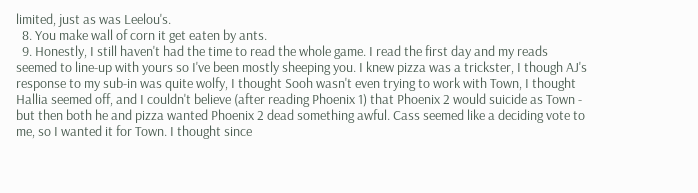limited, just as was Leelou's.
  8. You make wall of corn it get eaten by ants.
  9. Honestly, I still haven't had the time to read the whole game. I read the first day and my reads seemed to line-up with yours so I've been mostly sheeping you. I knew pizza was a trickster, I though AJ's response to my sub-in was quite wolfy, I thought Sooh wasn't even trying to work with Town, I thought Hallia seemed off, and I couldn't believe (after reading Phoenix 1) that Phoenix 2 would suicide as Town - but then both he and pizza wanted Phoenix 2 dead something awful. Cass seemed like a deciding vote to me, so I wanted it for Town. I thought since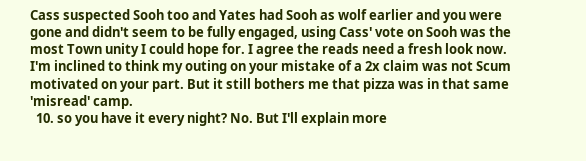Cass suspected Sooh too and Yates had Sooh as wolf earlier and you were gone and didn't seem to be fully engaged, using Cass' vote on Sooh was the most Town unity I could hope for. I agree the reads need a fresh look now. I'm inclined to think my outing on your mistake of a 2x claim was not Scum motivated on your part. But it still bothers me that pizza was in that same 'misread' camp.
  10. so you have it every night? No. But I'll explain more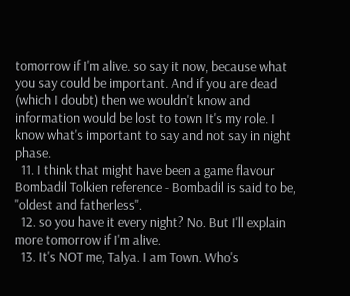tomorrow if I'm alive. so say it now, because what you say could be important. And if you are dead (which I doubt) then we wouldn't know and information would be lost to town It's my role. I know what's important to say and not say in night phase.
  11. I think that might have been a game flavour Bombadil Tolkien reference - Bombadil is said to be, "oldest and fatherless".
  12. so you have it every night? No. But I'll explain more tomorrow if I'm alive.
  13. It's NOT me, Talya. I am Town. Who's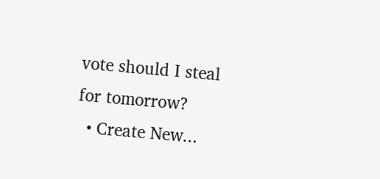vote should I steal for tomorrow?
  • Create New...